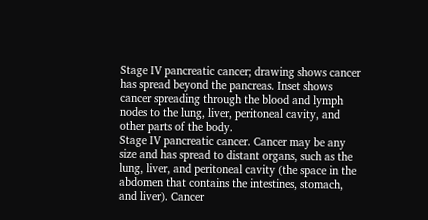Stage IV pancreatic cancer; drawing shows cancer has spread beyond the pancreas. Inset shows cancer spreading through the blood and lymph nodes to the lung, liver, peritoneal cavity, and other parts of the body.
Stage IV pancreatic cancer. Cancer may be any size and has spread to distant organs, such as the lung, liver, and peritoneal cavity (the space in the abdomen that contains the intestines, stomach, and liver). Cancer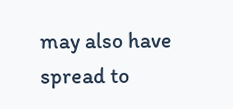may also have spread to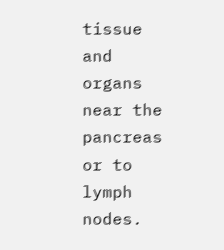tissue and organs near the pancreas or to lymph nodes.